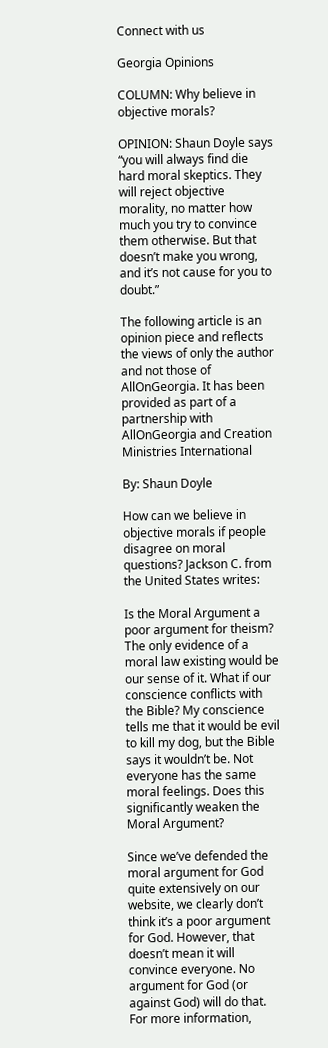Connect with us

Georgia Opinions

COLUMN: Why believe in objective morals?

OPINION: Shaun Doyle says “you will always find die hard moral skeptics. They will reject objective morality, no matter how much you try to convince them otherwise. But that doesn’t make you wrong, and it’s not cause for you to doubt.”

The following article is an opinion piece and reflects the views of only the author and not those of AllOnGeorgia. It has been provided as part of a partnership with AllOnGeorgia and Creation Ministries International

By: Shaun Doyle

How can we believe in objective morals if people disagree on moral questions? Jackson C. from the United States writes:

Is the Moral Argument a poor argument for theism? The only evidence of a moral law existing would be our sense of it. What if our conscience conflicts with the Bible? My conscience tells me that it would be evil to kill my dog, but the Bible says it wouldn’t be. Not everyone has the same moral feelings. Does this significantly weaken the Moral Argument?

Since we’ve defended the moral argument for God quite extensively on our website, we clearly don’t think it’s a poor argument for God. However, that doesn’t mean it will convince everyone. No argument for God (or against God) will do that. For more information,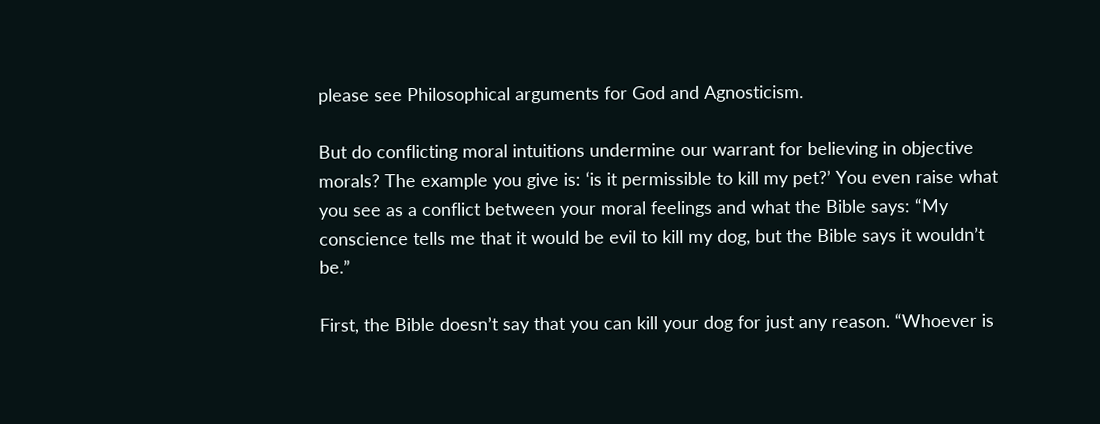please see Philosophical arguments for God and Agnosticism.

But do conflicting moral intuitions undermine our warrant for believing in objective morals? The example you give is: ‘is it permissible to kill my pet?’ You even raise what you see as a conflict between your moral feelings and what the Bible says: “My conscience tells me that it would be evil to kill my dog, but the Bible says it wouldn’t be.”

First, the Bible doesn’t say that you can kill your dog for just any reason. “Whoever is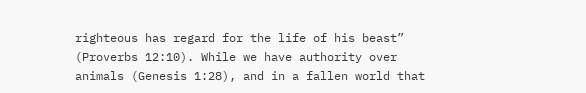righteous has regard for the life of his beast” (Proverbs 12:10). While we have authority over animals (Genesis 1:28), and in a fallen world that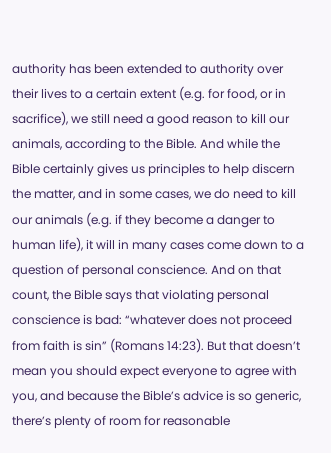authority has been extended to authority over their lives to a certain extent (e.g. for food, or in sacrifice), we still need a good reason to kill our animals, according to the Bible. And while the Bible certainly gives us principles to help discern the matter, and in some cases, we do need to kill our animals (e.g. if they become a danger to human life), it will in many cases come down to a question of personal conscience. And on that count, the Bible says that violating personal conscience is bad: “whatever does not proceed from faith is sin” (Romans 14:23). But that doesn’t mean you should expect everyone to agree with you, and because the Bible’s advice is so generic, there’s plenty of room for reasonable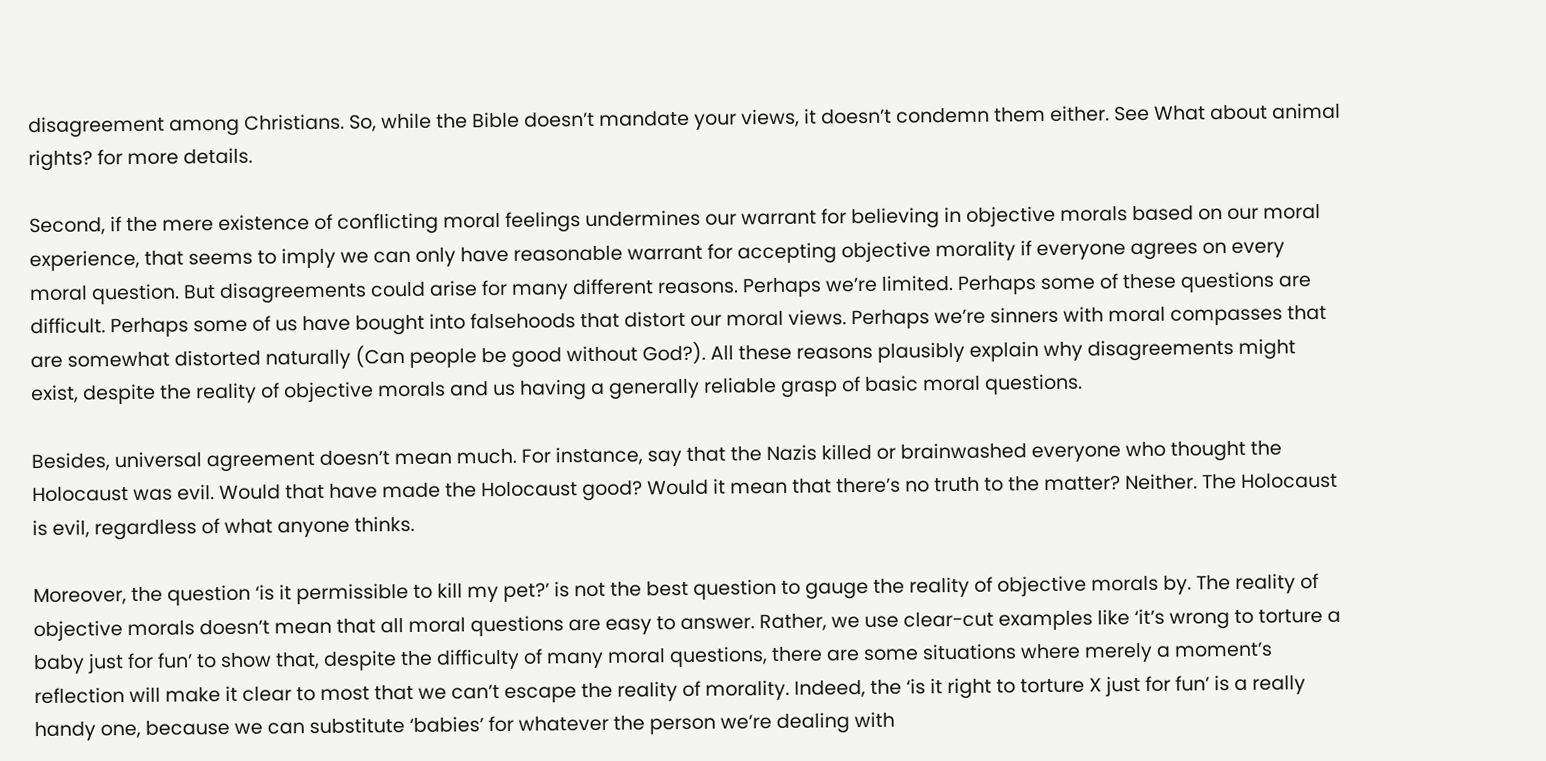disagreement among Christians. So, while the Bible doesn’t mandate your views, it doesn’t condemn them either. See What about animal rights? for more details.

Second, if the mere existence of conflicting moral feelings undermines our warrant for believing in objective morals based on our moral experience, that seems to imply we can only have reasonable warrant for accepting objective morality if everyone agrees on every moral question. But disagreements could arise for many different reasons. Perhaps we’re limited. Perhaps some of these questions are difficult. Perhaps some of us have bought into falsehoods that distort our moral views. Perhaps we’re sinners with moral compasses that are somewhat distorted naturally (Can people be good without God?). All these reasons plausibly explain why disagreements might exist, despite the reality of objective morals and us having a generally reliable grasp of basic moral questions.

Besides, universal agreement doesn’t mean much. For instance, say that the Nazis killed or brainwashed everyone who thought the Holocaust was evil. Would that have made the Holocaust good? Would it mean that there’s no truth to the matter? Neither. The Holocaust is evil, regardless of what anyone thinks.

Moreover, the question ‘is it permissible to kill my pet?’ is not the best question to gauge the reality of objective morals by. The reality of objective morals doesn’t mean that all moral questions are easy to answer. Rather, we use clear-cut examples like ‘it’s wrong to torture a baby just for fun’ to show that, despite the difficulty of many moral questions, there are some situations where merely a moment’s reflection will make it clear to most that we can’t escape the reality of morality. Indeed, the ‘is it right to torture X just for fun’ is a really handy one, because we can substitute ‘babies’ for whatever the person we’re dealing with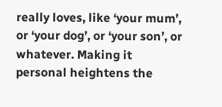really loves, like ‘your mum’, or ‘your dog’, or ‘your son’, or whatever. Making it personal heightens the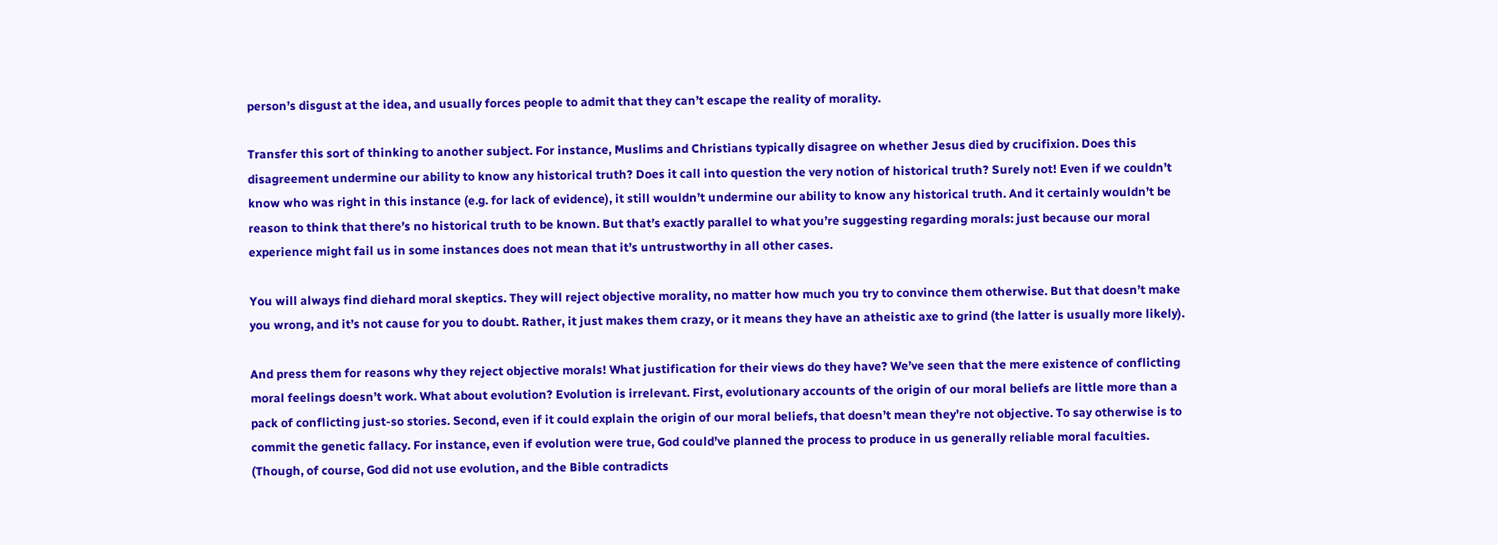person’s disgust at the idea, and usually forces people to admit that they can’t escape the reality of morality.

Transfer this sort of thinking to another subject. For instance, Muslims and Christians typically disagree on whether Jesus died by crucifixion. Does this disagreement undermine our ability to know any historical truth? Does it call into question the very notion of historical truth? Surely not! Even if we couldn’t know who was right in this instance (e.g. for lack of evidence), it still wouldn’t undermine our ability to know any historical truth. And it certainly wouldn’t be reason to think that there’s no historical truth to be known. But that’s exactly parallel to what you’re suggesting regarding morals: just because our moral experience might fail us in some instances does not mean that it’s untrustworthy in all other cases.

You will always find diehard moral skeptics. They will reject objective morality, no matter how much you try to convince them otherwise. But that doesn’t make you wrong, and it’s not cause for you to doubt. Rather, it just makes them crazy, or it means they have an atheistic axe to grind (the latter is usually more likely).

And press them for reasons why they reject objective morals! What justification for their views do they have? We’ve seen that the mere existence of conflicting moral feelings doesn’t work. What about evolution? Evolution is irrelevant. First, evolutionary accounts of the origin of our moral beliefs are little more than a pack of conflicting just-so stories. Second, even if it could explain the origin of our moral beliefs, that doesn’t mean they’re not objective. To say otherwise is to commit the genetic fallacy. For instance, even if evolution were true, God could’ve planned the process to produce in us generally reliable moral faculties. (Though, of course, God did not use evolution, and the Bible contradicts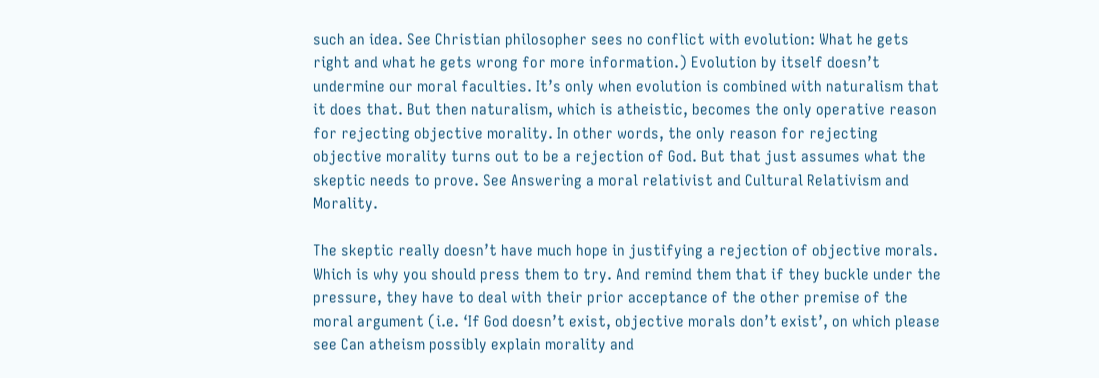such an idea. See Christian philosopher sees no conflict with evolution: What he gets right and what he gets wrong for more information.) Evolution by itself doesn’t undermine our moral faculties. It’s only when evolution is combined with naturalism that it does that. But then naturalism, which is atheistic, becomes the only operative reason for rejecting objective morality. In other words, the only reason for rejecting objective morality turns out to be a rejection of God. But that just assumes what the skeptic needs to prove. See Answering a moral relativist and Cultural Relativism and Morality.

The skeptic really doesn’t have much hope in justifying a rejection of objective morals. Which is why you should press them to try. And remind them that if they buckle under the pressure, they have to deal with their prior acceptance of the other premise of the moral argument (i.e. ‘If God doesn’t exist, objective morals don’t exist’, on which please see Can atheism possibly explain morality and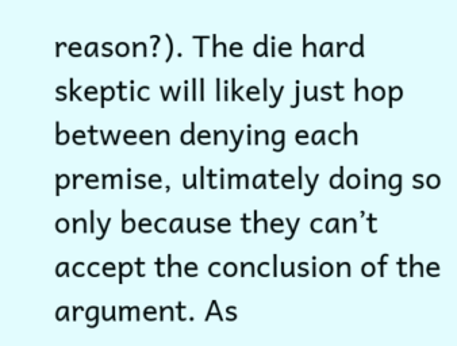reason?). The die hard skeptic will likely just hop between denying each premise, ultimately doing so only because they can’t accept the conclusion of the argument. As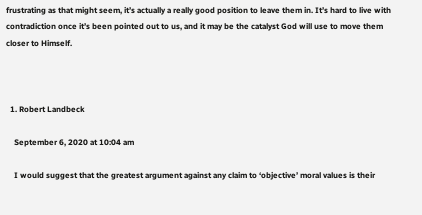frustrating as that might seem, it’s actually a really good position to leave them in. It’s hard to live with contradiction once it’s been pointed out to us, and it may be the catalyst God will use to move them closer to Himself.



  1. Robert Landbeck

    September 6, 2020 at 10:04 am

    I would suggest that the greatest argument against any claim to ‘objective’ moral values is their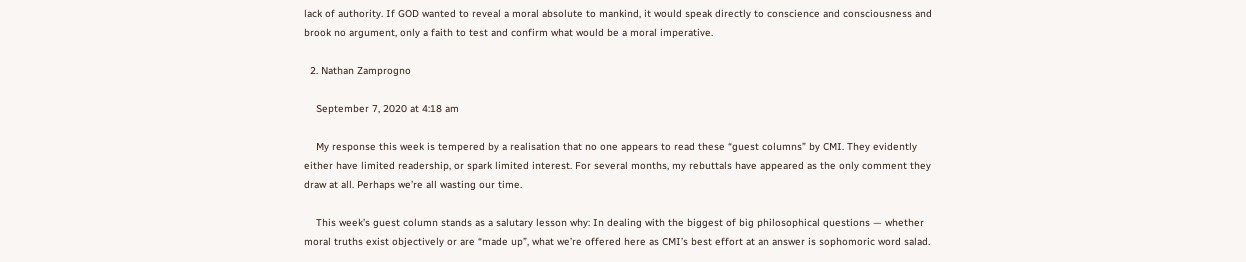lack of authority. If GOD wanted to reveal a moral absolute to mankind, it would speak directly to conscience and consciousness and brook no argument, only a faith to test and confirm what would be a moral imperative.

  2. Nathan Zamprogno

    September 7, 2020 at 4:18 am

    My response this week is tempered by a realisation that no one appears to read these “guest columns” by CMI. They evidently either have limited readership, or spark limited interest. For several months, my rebuttals have appeared as the only comment they draw at all. Perhaps we’re all wasting our time.

    This week’s guest column stands as a salutary lesson why: In dealing with the biggest of big philosophical questions — whether moral truths exist objectively or are “made up”, what we’re offered here as CMI’s best effort at an answer is sophomoric word salad.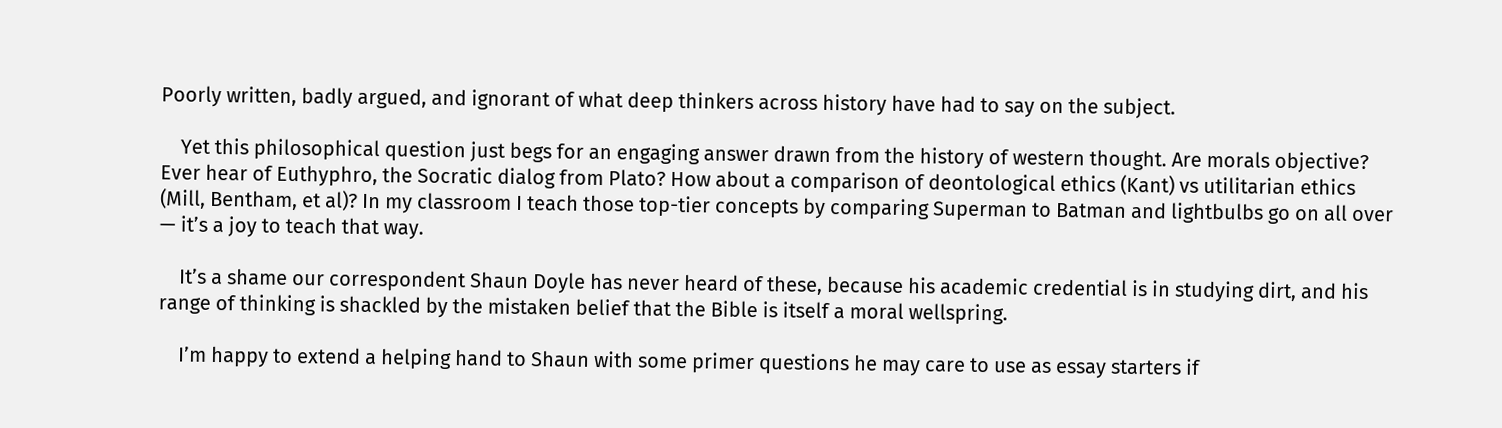Poorly written, badly argued, and ignorant of what deep thinkers across history have had to say on the subject.

    Yet this philosophical question just begs for an engaging answer drawn from the history of western thought. Are morals objective? Ever hear of Euthyphro, the Socratic dialog from Plato? How about a comparison of deontological ethics (Kant) vs utilitarian ethics (Mill, Bentham, et al)? In my classroom I teach those top-tier concepts by comparing Superman to Batman and lightbulbs go on all over — it’s a joy to teach that way.

    It’s a shame our correspondent Shaun Doyle has never heard of these, because his academic credential is in studying dirt, and his range of thinking is shackled by the mistaken belief that the Bible is itself a moral wellspring.

    I’m happy to extend a helping hand to Shaun with some primer questions he may care to use as essay starters if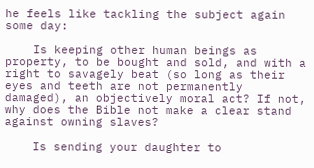he feels like tackling the subject again some day:

    Is keeping other human beings as property, to be bought and sold, and with a right to savagely beat (so long as their eyes and teeth are not permanently damaged), an objectively moral act? If not, why does the Bible not make a clear stand against owning slaves?

    Is sending your daughter to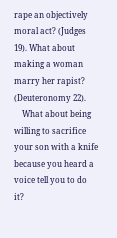rape an objectively moral act? (Judges 19). What about making a woman marry her rapist? (Deuteronomy 22).
    What about being willing to sacrifice your son with a knife because you heard a voice tell you to do it?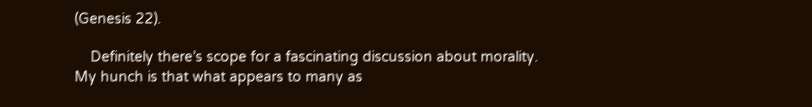(Genesis 22).

    Definitely there’s scope for a fascinating discussion about morality. My hunch is that what appears to many as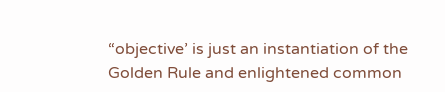“objective’ is just an instantiation of the Golden Rule and enlightened common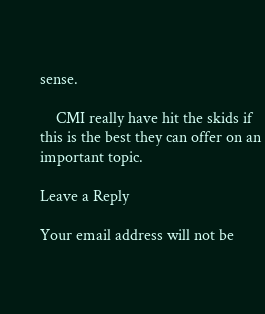sense.

    CMI really have hit the skids if this is the best they can offer on an important topic.

Leave a Reply

Your email address will not be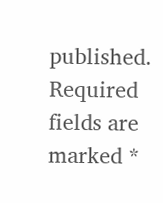published. Required fields are marked *